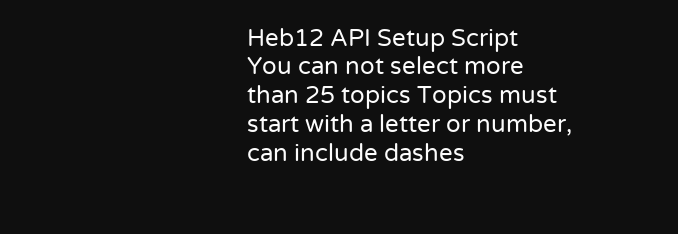Heb12 API Setup Script
You can not select more than 25 topics Topics must start with a letter or number, can include dashes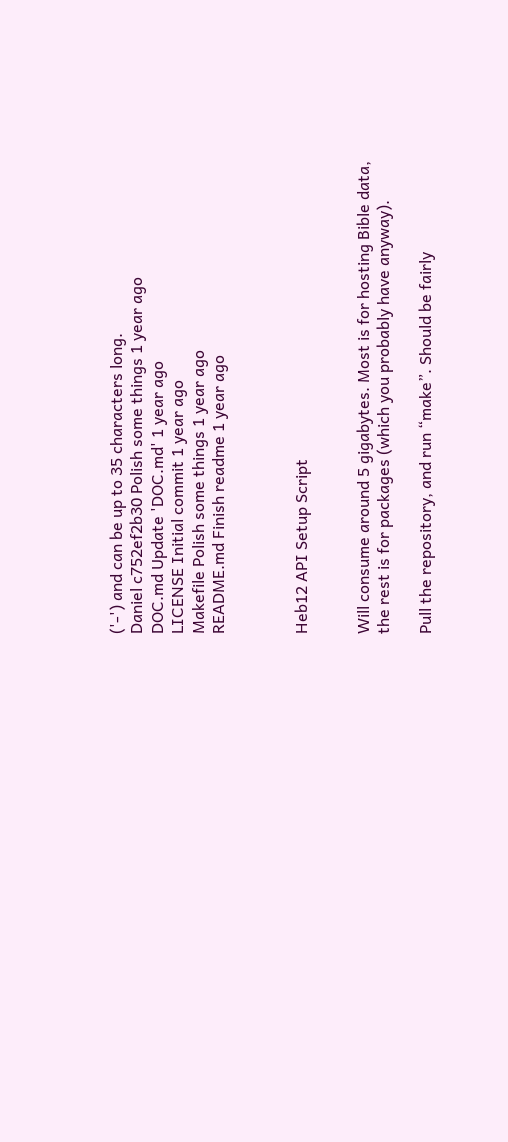('-') and can be up to 35 characters long.
Daniel c752ef2b30 Polish some things 1 year ago
DOC.md Update 'DOC.md' 1 year ago
LICENSE Initial commit 1 year ago
Makefile Polish some things 1 year ago
README.md Finish readme 1 year ago



Heb12 API Setup Script


Will consume around 5 gigabytes. Most is for hosting Bible data,
the rest is for packages (which you probably have anyway).

Pull the repository, and run “make”. Should be fairly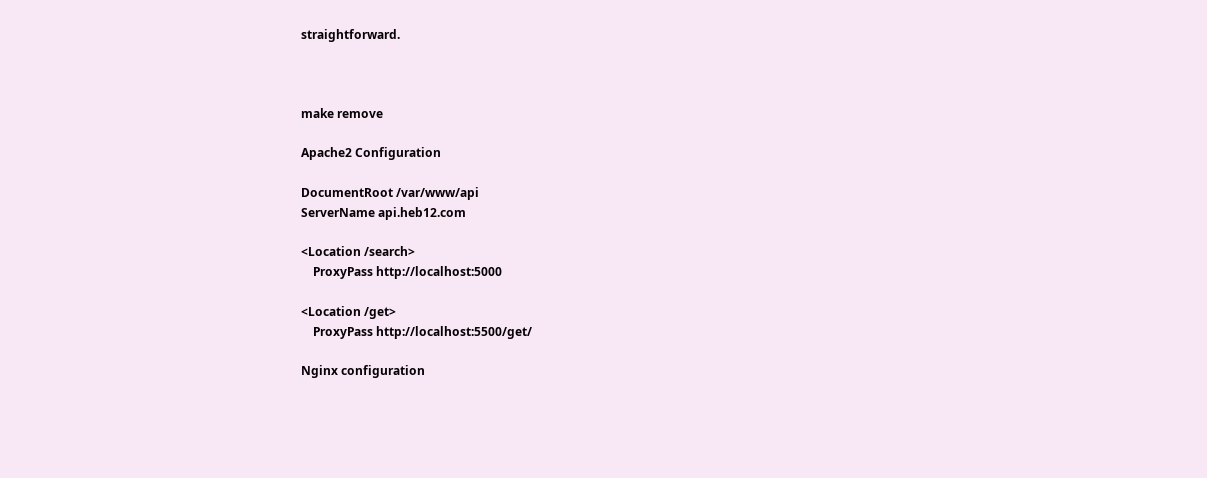straightforward.



make remove

Apache2 Configuration

DocumentRoot /var/www/api
ServerName api.heb12.com

<Location /search>
    ProxyPass http://localhost:5000

<Location /get>
    ProxyPass http://localhost:5500/get/

Nginx configuration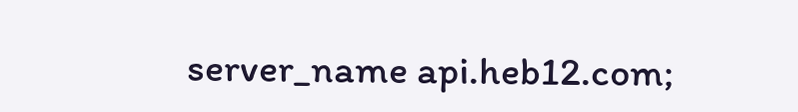server_name api.heb12.com;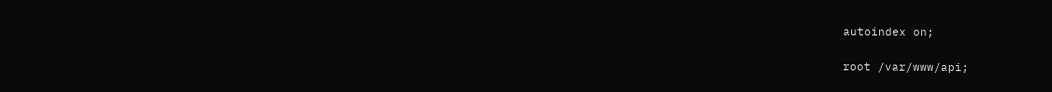autoindex on;

root /var/www/api;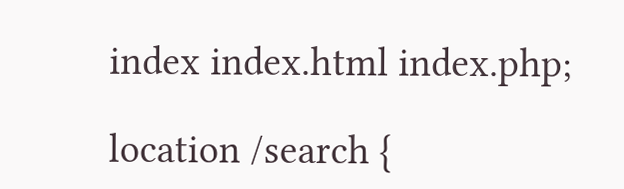index index.html index.php;

location /search {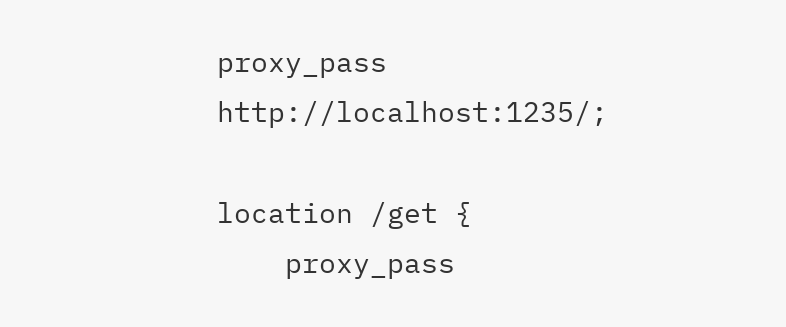proxy_pass http://localhost:1235/;

location /get {
    proxy_pass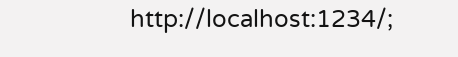http://localhost:1234/;